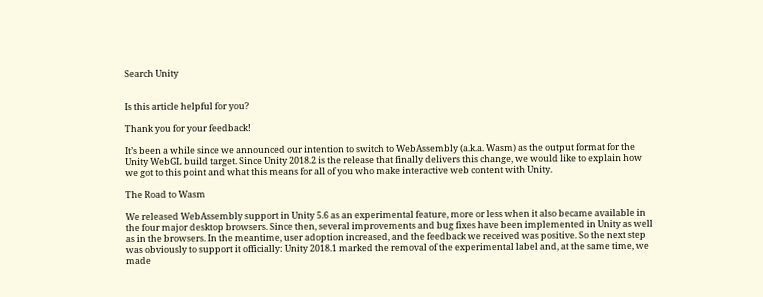Search Unity


Is this article helpful for you?

Thank you for your feedback!

It’s been a while since we announced our intention to switch to WebAssembly (a.k.a. Wasm) as the output format for the Unity WebGL build target. Since Unity 2018.2 is the release that finally delivers this change, we would like to explain how we got to this point and what this means for all of you who make interactive web content with Unity.

The Road to Wasm

We released WebAssembly support in Unity 5.6 as an experimental feature, more or less when it also became available in the four major desktop browsers. Since then, several improvements and bug fixes have been implemented in Unity as well as in the browsers. In the meantime, user adoption increased, and the feedback we received was positive. So the next step was obviously to support it officially: Unity 2018.1 marked the removal of the experimental label and, at the same time, we made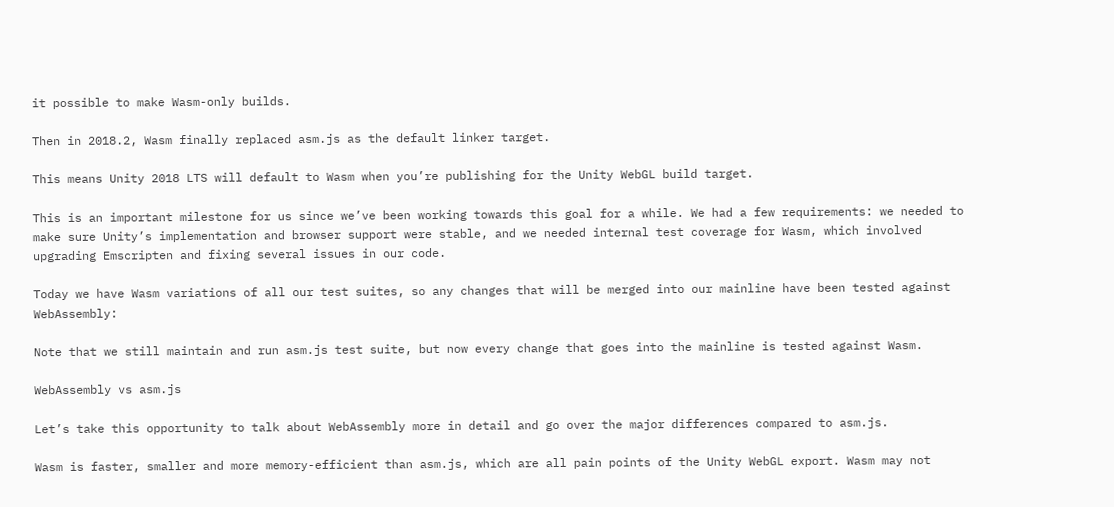it possible to make Wasm-only builds.

Then in 2018.2, Wasm finally replaced asm.js as the default linker target.

This means Unity 2018 LTS will default to Wasm when you’re publishing for the Unity WebGL build target.

This is an important milestone for us since we’ve been working towards this goal for a while. We had a few requirements: we needed to make sure Unity’s implementation and browser support were stable, and we needed internal test coverage for Wasm, which involved upgrading Emscripten and fixing several issues in our code.

Today we have Wasm variations of all our test suites, so any changes that will be merged into our mainline have been tested against WebAssembly:

Note that we still maintain and run asm.js test suite, but now every change that goes into the mainline is tested against Wasm.

WebAssembly vs asm.js

Let’s take this opportunity to talk about WebAssembly more in detail and go over the major differences compared to asm.js.

Wasm is faster, smaller and more memory-efficient than asm.js, which are all pain points of the Unity WebGL export. Wasm may not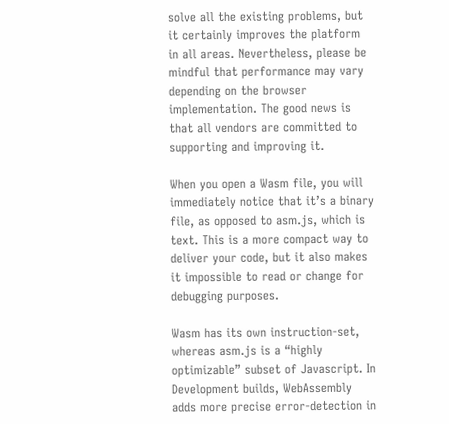solve all the existing problems, but it certainly improves the platform in all areas. Nevertheless, please be mindful that performance may vary depending on the browser implementation. The good news is that all vendors are committed to supporting and improving it.

When you open a Wasm file, you will immediately notice that it’s a binary file, as opposed to asm.js, which is text. This is a more compact way to deliver your code, but it also makes it impossible to read or change for debugging purposes.

Wasm has its own instruction-set, whereas asm.js is a “highly optimizable” subset of Javascript. In Development builds, WebAssembly adds more precise error-detection in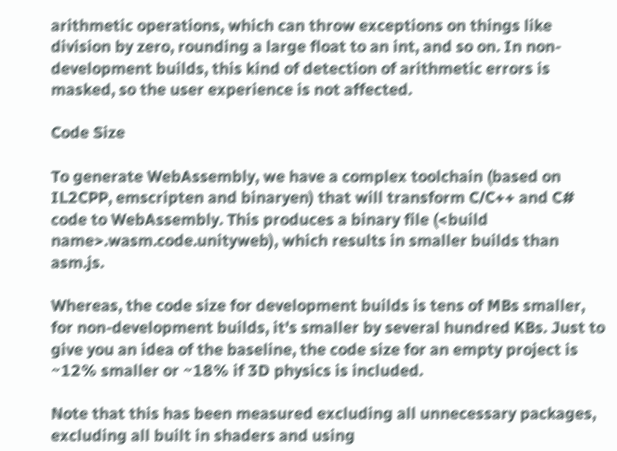arithmetic operations, which can throw exceptions on things like division by zero, rounding a large float to an int, and so on. In non-development builds, this kind of detection of arithmetic errors is masked, so the user experience is not affected.

Code Size

To generate WebAssembly, we have a complex toolchain (based on IL2CPP, emscripten and binaryen) that will transform C/C++ and C# code to WebAssembly. This produces a binary file (<build name>.wasm.code.unityweb), which results in smaller builds than asm.js.

Whereas, the code size for development builds is tens of MBs smaller, for non-development builds, it's smaller by several hundred KBs. Just to give you an idea of the baseline, the code size for an empty project is ~12% smaller or ~18% if 3D physics is included.

Note that this has been measured excluding all unnecessary packages, excluding all built in shaders and using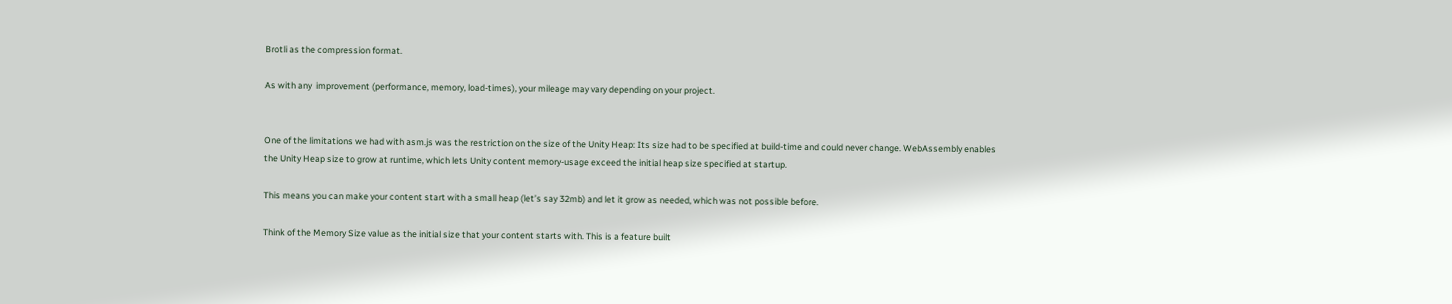Brotli as the compression format.

As with any  improvement (performance, memory, load-times), your mileage may vary depending on your project.


One of the limitations we had with asm.js was the restriction on the size of the Unity Heap: Its size had to be specified at build-time and could never change. WebAssembly enables the Unity Heap size to grow at runtime, which lets Unity content memory-usage exceed the initial heap size specified at startup.

This means you can make your content start with a small heap (let’s say 32mb) and let it grow as needed, which was not possible before.

Think of the Memory Size value as the initial size that your content starts with. This is a feature built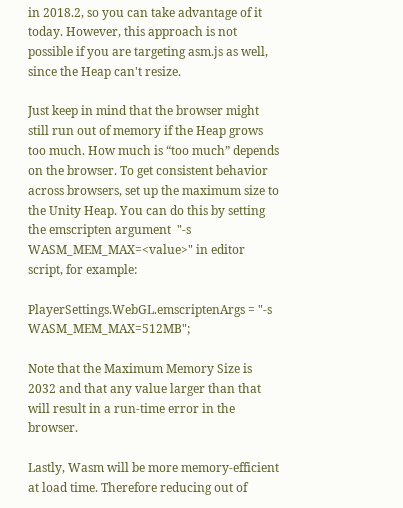in 2018.2, so you can take advantage of it today. However, this approach is not possible if you are targeting asm.js as well, since the Heap can't resize.

Just keep in mind that the browser might still run out of memory if the Heap grows too much. How much is “too much” depends on the browser. To get consistent behavior across browsers, set up the maximum size to the Unity Heap. You can do this by setting the emscripten argument  "-s WASM_MEM_MAX=<value>" in editor script, for example:

PlayerSettings.WebGL.emscriptenArgs = "-s WASM_MEM_MAX=512MB";

Note that the Maximum Memory Size is 2032 and that any value larger than that will result in a run-time error in the browser.

Lastly, Wasm will be more memory-efficient at load time. Therefore reducing out of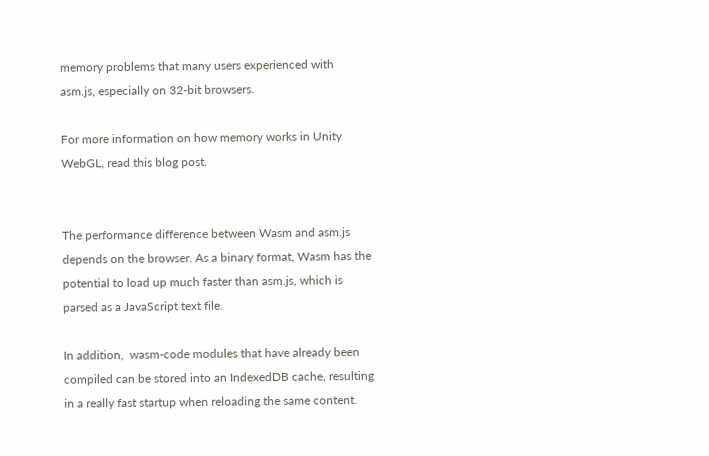memory problems that many users experienced with asm.js, especially on 32-bit browsers.

For more information on how memory works in Unity WebGL, read this blog post.


The performance difference between Wasm and asm.js depends on the browser. As a binary format, Wasm has the potential to load up much faster than asm.js, which is parsed as a JavaScript text file.

In addition,  wasm-code modules that have already been compiled can be stored into an IndexedDB cache, resulting in a really fast startup when reloading the same content.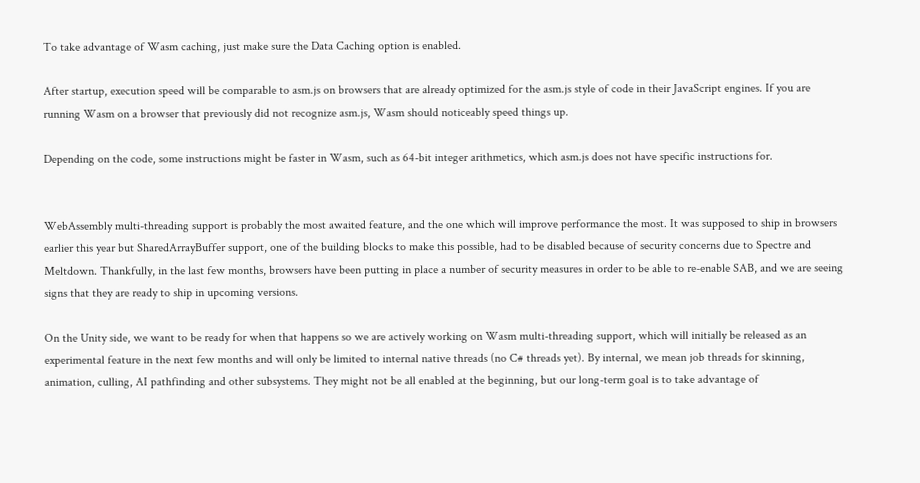To take advantage of Wasm caching, just make sure the Data Caching option is enabled.

After startup, execution speed will be comparable to asm.js on browsers that are already optimized for the asm.js style of code in their JavaScript engines. If you are running Wasm on a browser that previously did not recognize asm.js, Wasm should noticeably speed things up.

Depending on the code, some instructions might be faster in Wasm, such as 64-bit integer arithmetics, which asm.js does not have specific instructions for.


WebAssembly multi-threading support is probably the most awaited feature, and the one which will improve performance the most. It was supposed to ship in browsers earlier this year but SharedArrayBuffer support, one of the building blocks to make this possible, had to be disabled because of security concerns due to Spectre and Meltdown. Thankfully, in the last few months, browsers have been putting in place a number of security measures in order to be able to re-enable SAB, and we are seeing signs that they are ready to ship in upcoming versions.

On the Unity side, we want to be ready for when that happens so we are actively working on Wasm multi-threading support, which will initially be released as an experimental feature in the next few months and will only be limited to internal native threads (no C# threads yet). By internal, we mean job threads for skinning, animation, culling, AI pathfinding and other subsystems. They might not be all enabled at the beginning, but our long-term goal is to take advantage of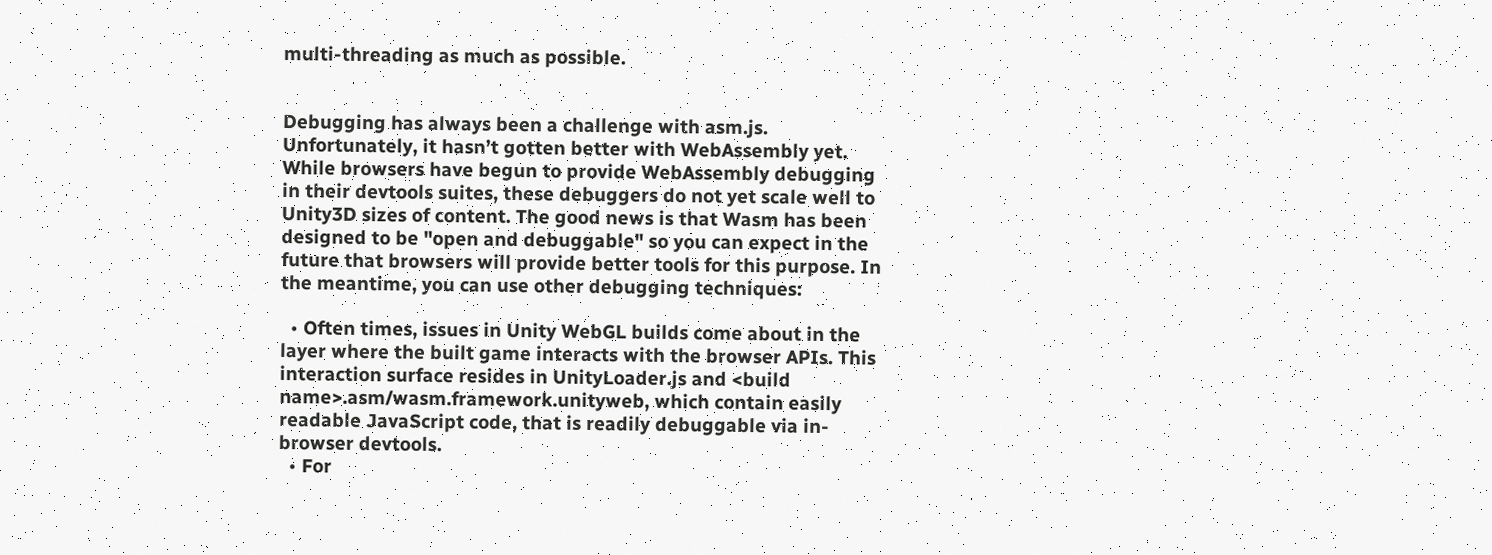multi-threading as much as possible.


Debugging has always been a challenge with asm.js. Unfortunately, it hasn’t gotten better with WebAssembly yet. While browsers have begun to provide WebAssembly debugging in their devtools suites, these debuggers do not yet scale well to Unity3D sizes of content. The good news is that Wasm has been designed to be "open and debuggable" so you can expect in the future that browsers will provide better tools for this purpose. In the meantime, you can use other debugging techniques:

  • Often times, issues in Unity WebGL builds come about in the layer where the built game interacts with the browser APIs. This interaction surface resides in UnityLoader.js and <build name>.asm/wasm.framework.unityweb, which contain easily readable JavaScript code, that is readily debuggable via in-browser devtools.
  • For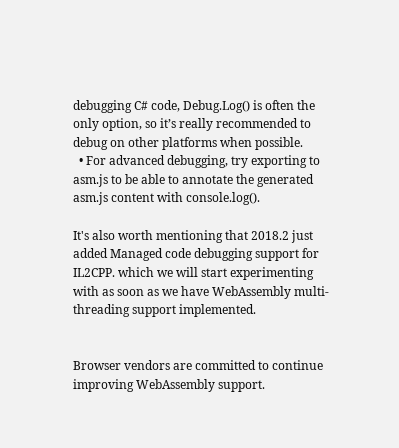debugging C# code, Debug.Log() is often the only option, so it’s really recommended to debug on other platforms when possible.
  • For advanced debugging, try exporting to asm.js to be able to annotate the generated asm.js content with console.log().

It's also worth mentioning that 2018.2 just added Managed code debugging support for IL2CPP. which we will start experimenting with as soon as we have WebAssembly multi-threading support implemented.


Browser vendors are committed to continue improving WebAssembly support.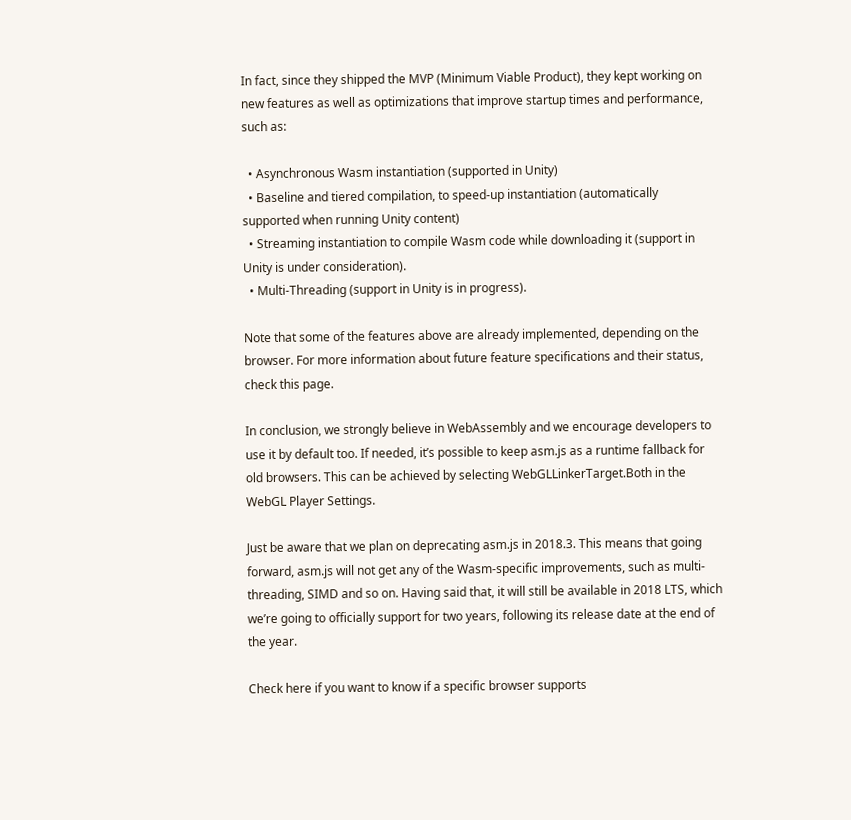In fact, since they shipped the MVP (Minimum Viable Product), they kept working on new features as well as optimizations that improve startup times and performance, such as:

  • Asynchronous Wasm instantiation (supported in Unity)
  • Baseline and tiered compilation, to speed-up instantiation (automatically supported when running Unity content)
  • Streaming instantiation to compile Wasm code while downloading it (support in Unity is under consideration).
  • Multi-Threading (support in Unity is in progress).

Note that some of the features above are already implemented, depending on the browser. For more information about future feature specifications and their status, check this page.

In conclusion, we strongly believe in WebAssembly and we encourage developers to use it by default too. If needed, it’s possible to keep asm.js as a runtime fallback for old browsers. This can be achieved by selecting WebGLLinkerTarget.Both in the WebGL Player Settings.

Just be aware that we plan on deprecating asm.js in 2018.3. This means that going forward, asm.js will not get any of the Wasm-specific improvements, such as multi-threading, SIMD and so on. Having said that, it will still be available in 2018 LTS, which we’re going to officially support for two years, following its release date at the end of the year.

Check here if you want to know if a specific browser supports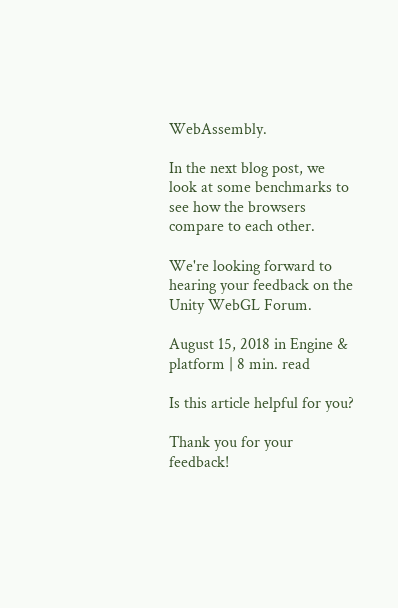WebAssembly.

In the next blog post, we look at some benchmarks to see how the browsers compare to each other.

We're looking forward to hearing your feedback on the Unity WebGL Forum.

August 15, 2018 in Engine & platform | 8 min. read

Is this article helpful for you?

Thank you for your feedback!